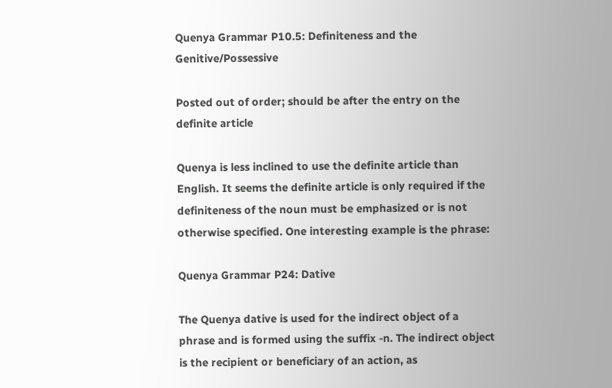Quenya Grammar P10.5: Definiteness and the Genitive/Possessive

Posted out of order; should be after the entry on the definite article

Quenya is less inclined to use the definite article than English. It seems the definite article is only required if the definiteness of the noun must be emphasized or is not otherwise specified. One interesting example is the phrase:

Quenya Grammar P24: Dative

The Quenya dative is used for the indirect object of a phrase and is formed using the suffix -n. The indirect object is the recipient or beneficiary of an action, as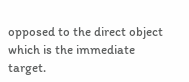opposed to the direct object which is the immediate target.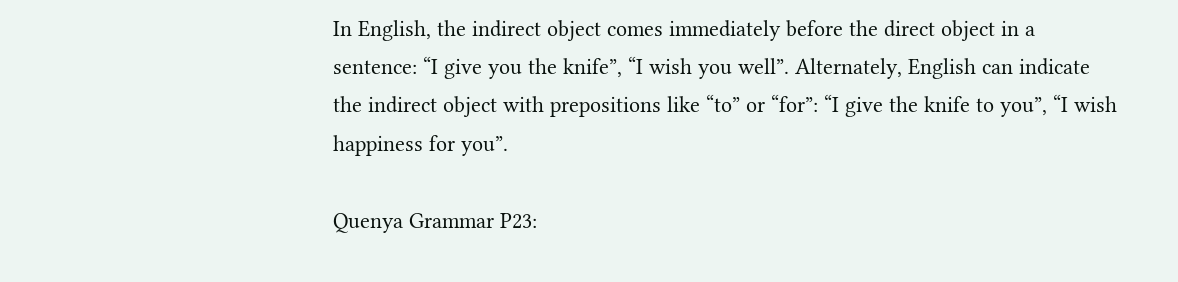In English, the indirect object comes immediately before the direct object in a sentence: “I give you the knife”, “I wish you well”. Alternately, English can indicate the indirect object with prepositions like “to” or “for”: “I give the knife to you”, “I wish happiness for you”.

Quenya Grammar P23: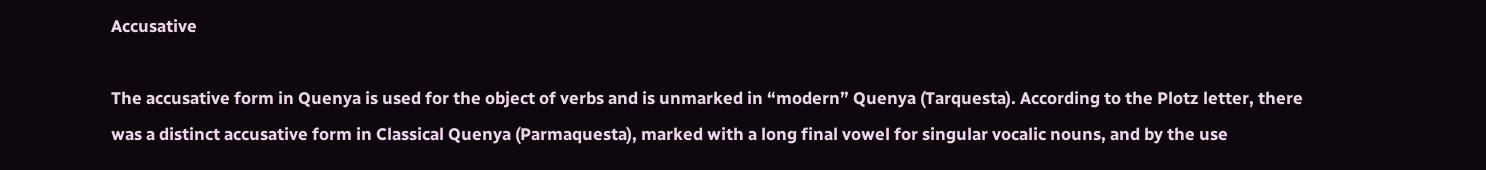Accusative

The accusative form in Quenya is used for the object of verbs and is unmarked in “modern” Quenya (Tarquesta). According to the Plotz letter, there was a distinct accusative form in Classical Quenya (Parmaquesta), marked with a long final vowel for singular vocalic nouns, and by the use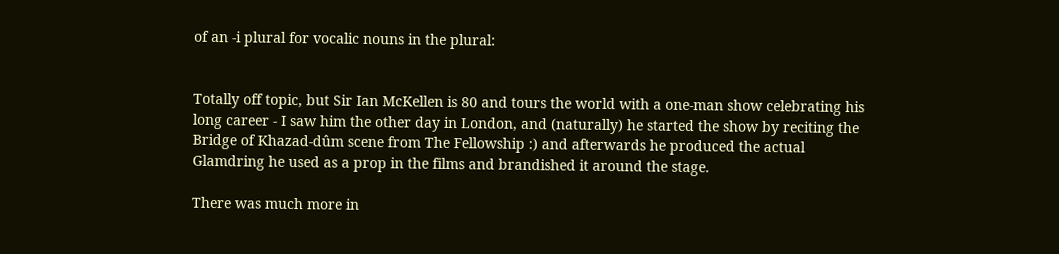of an -i plural for vocalic nouns in the plural:


Totally off topic, but Sir Ian McKellen is 80 and tours the world with a one-man show celebrating his long career - I saw him the other day in London, and (naturally) he started the show by reciting the Bridge of Khazad-dûm scene from The Fellowship :) and afterwards he produced the actual Glamdring he used as a prop in the films and brandished it around the stage.

There was much more in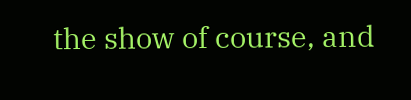the show of course, and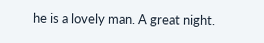he is a lovely man. A great night.